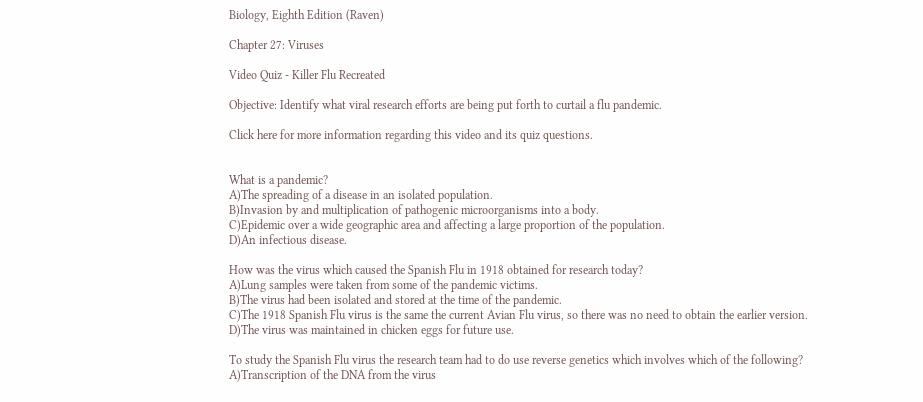Biology, Eighth Edition (Raven)

Chapter 27: Viruses

Video Quiz - Killer Flu Recreated

Objective: Identify what viral research efforts are being put forth to curtail a flu pandemic.

Click here for more information regarding this video and its quiz questions.


What is a pandemic?
A)The spreading of a disease in an isolated population.
B)Invasion by and multiplication of pathogenic microorganisms into a body.
C)Epidemic over a wide geographic area and affecting a large proportion of the population.
D)An infectious disease.

How was the virus which caused the Spanish Flu in 1918 obtained for research today?
A)Lung samples were taken from some of the pandemic victims.
B)The virus had been isolated and stored at the time of the pandemic.
C)The 1918 Spanish Flu virus is the same the current Avian Flu virus, so there was no need to obtain the earlier version.
D)The virus was maintained in chicken eggs for future use.

To study the Spanish Flu virus the research team had to do use reverse genetics which involves which of the following?
A)Transcription of the DNA from the virus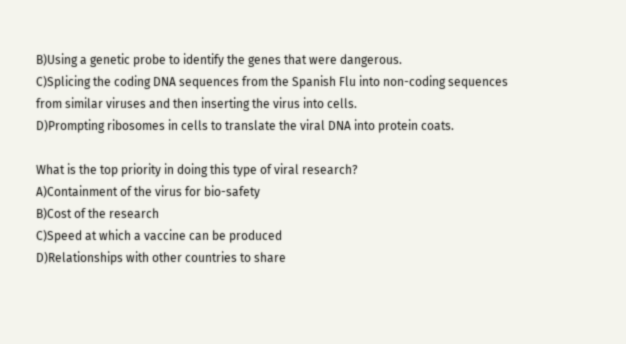B)Using a genetic probe to identify the genes that were dangerous.
C)Splicing the coding DNA sequences from the Spanish Flu into non-coding sequences from similar viruses and then inserting the virus into cells.
D)Prompting ribosomes in cells to translate the viral DNA into protein coats.

What is the top priority in doing this type of viral research?
A)Containment of the virus for bio-safety
B)Cost of the research
C)Speed at which a vaccine can be produced
D)Relationships with other countries to share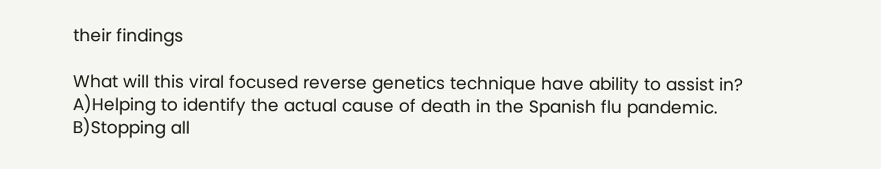their findings

What will this viral focused reverse genetics technique have ability to assist in?
A)Helping to identify the actual cause of death in the Spanish flu pandemic.
B)Stopping all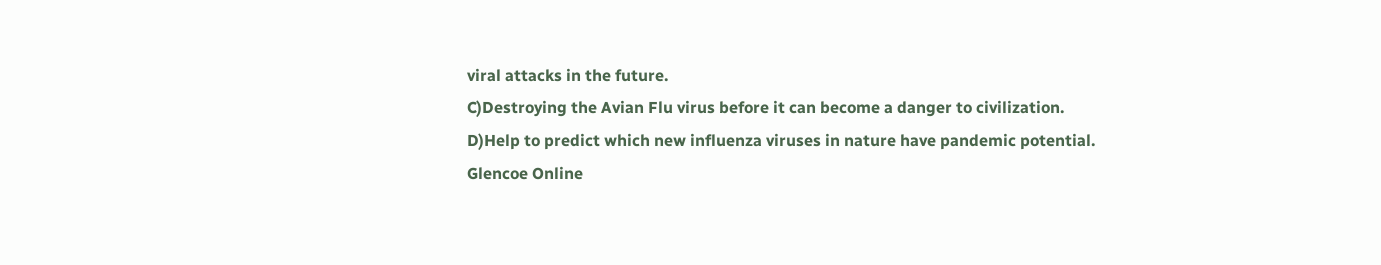viral attacks in the future.
C)Destroying the Avian Flu virus before it can become a danger to civilization.
D)Help to predict which new influenza viruses in nature have pandemic potential.
Glencoe Online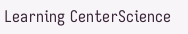Learning CenterScience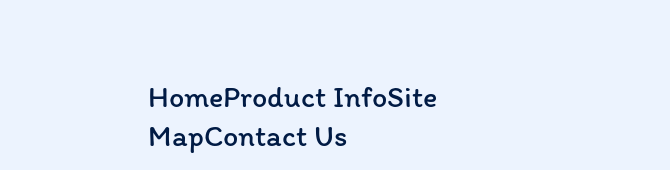HomeProduct InfoSite MapContact Us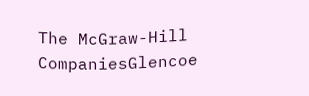The McGraw-Hill CompaniesGlencoe